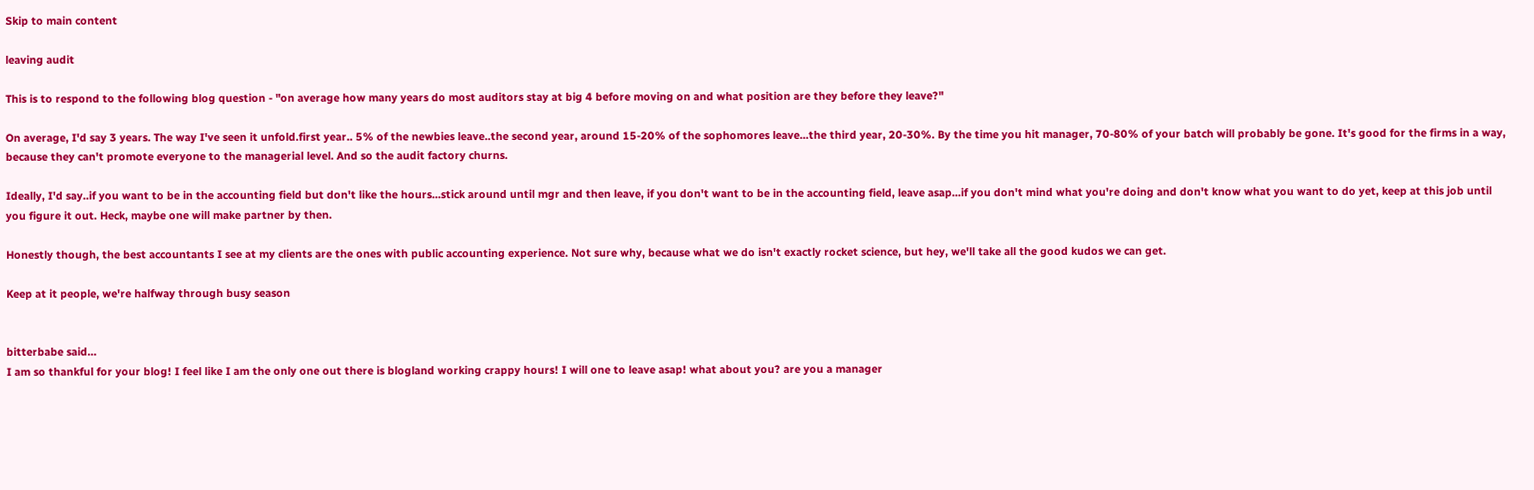Skip to main content

leaving audit

This is to respond to the following blog question - "on average how many years do most auditors stay at big 4 before moving on and what position are they before they leave?"

On average, I'd say 3 years. The way I've seen it unfold.first year.. 5% of the newbies leave..the second year, around 15-20% of the sophomores leave...the third year, 20-30%. By the time you hit manager, 70-80% of your batch will probably be gone. It's good for the firms in a way, because they can't promote everyone to the managerial level. And so the audit factory churns.

Ideally, I'd say..if you want to be in the accounting field but don't like the hours...stick around until mgr and then leave, if you don't want to be in the accounting field, leave asap...if you don't mind what you're doing and don't know what you want to do yet, keep at this job until you figure it out. Heck, maybe one will make partner by then.

Honestly though, the best accountants I see at my clients are the ones with public accounting experience. Not sure why, because what we do isn't exactly rocket science, but hey, we'll take all the good kudos we can get.

Keep at it people, we're halfway through busy season


bitterbabe said…
I am so thankful for your blog! I feel like I am the only one out there is blogland working crappy hours! I will one to leave asap! what about you? are you a manager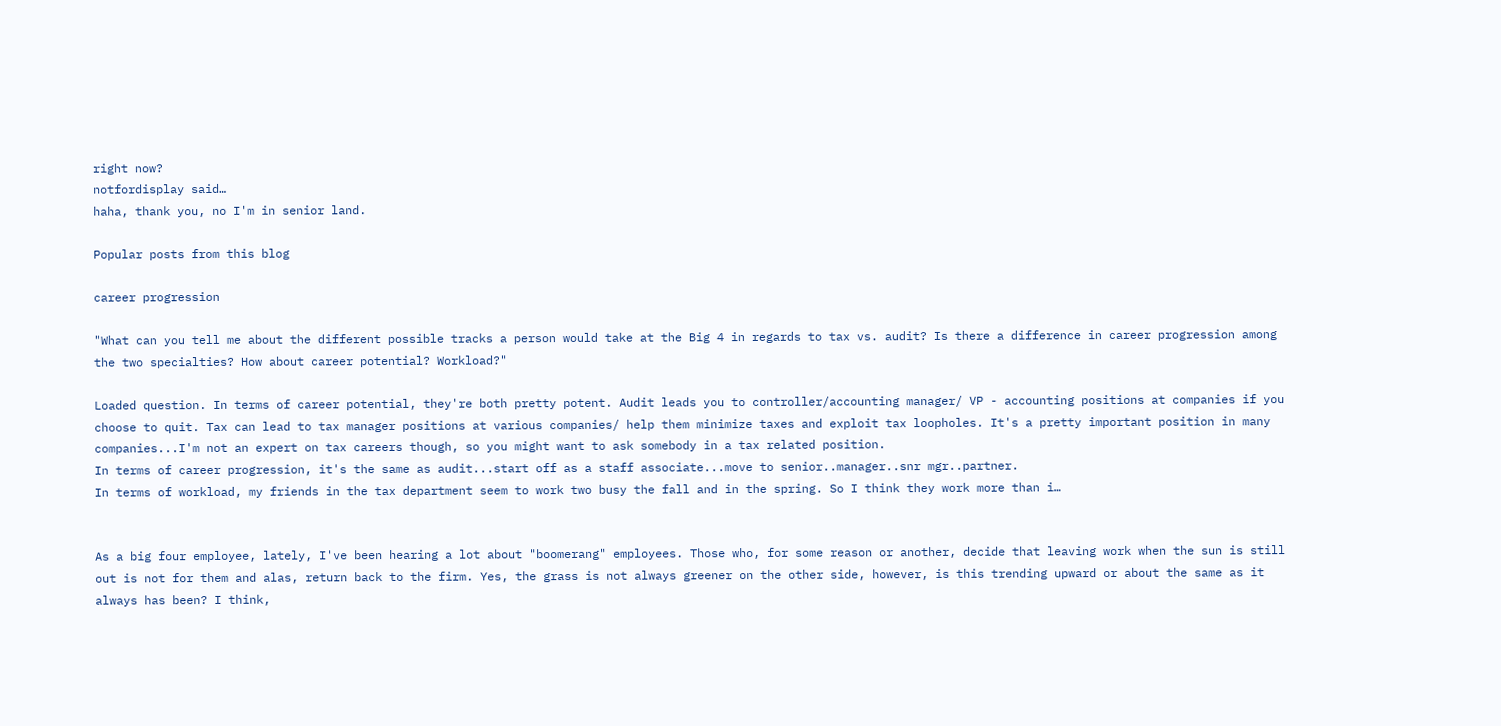right now?
notfordisplay said…
haha, thank you, no I'm in senior land.

Popular posts from this blog

career progression

"What can you tell me about the different possible tracks a person would take at the Big 4 in regards to tax vs. audit? Is there a difference in career progression among the two specialties? How about career potential? Workload?"

Loaded question. In terms of career potential, they're both pretty potent. Audit leads you to controller/accounting manager/ VP - accounting positions at companies if you choose to quit. Tax can lead to tax manager positions at various companies/ help them minimize taxes and exploit tax loopholes. It's a pretty important position in many companies...I'm not an expert on tax careers though, so you might want to ask somebody in a tax related position.
In terms of career progression, it's the same as audit...start off as a staff associate...move to senior..manager..snr mgr..partner.
In terms of workload, my friends in the tax department seem to work two busy the fall and in the spring. So I think they work more than i…


As a big four employee, lately, I've been hearing a lot about "boomerang" employees. Those who, for some reason or another, decide that leaving work when the sun is still out is not for them and alas, return back to the firm. Yes, the grass is not always greener on the other side, however, is this trending upward or about the same as it always has been? I think,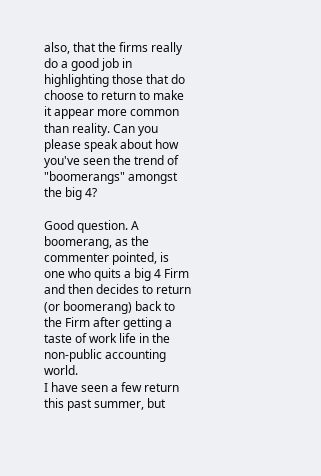also, that the firms really do a good job in highlighting those that do choose to return to make it appear more common than reality. Can you please speak about how you've seen the trend of "boomerangs" amongst the big 4?

Good question. A boomerang, as the commenter pointed, is one who quits a big 4 Firm and then decides to return (or boomerang) back to the Firm after getting a taste of work life in the non-public accounting world.
I have seen a few return this past summer, but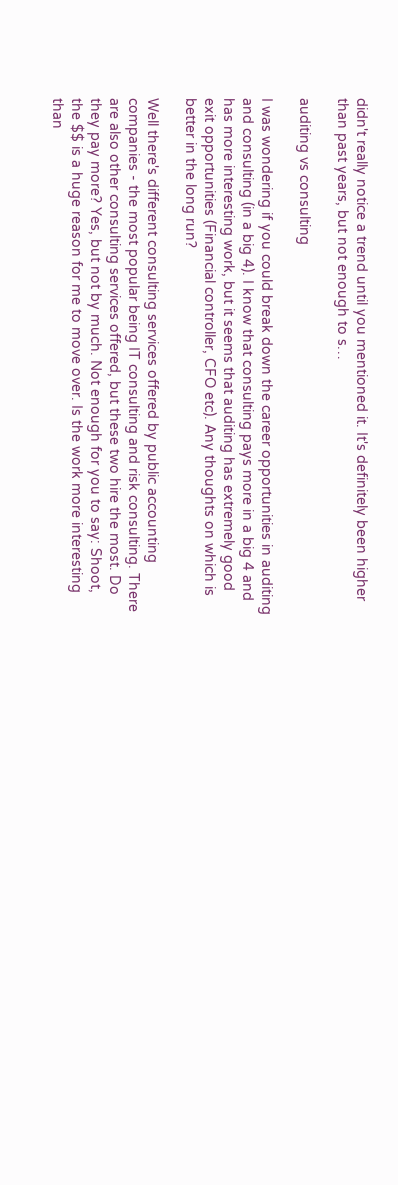didn't really notice a trend until you mentioned it. It's definitely been higher than past years, but not enough to s…

auditing vs consulting

I was wondering if you could break down the career opportunities in auditing and consulting (in a big 4). I know that consulting pays more in a big 4 and has more interesting work, but it seems that auditing has extremely good exit opportunities (Financial controller, CFO etc). Any thoughts on which is better in the long run?

Well there's different consulting services offered by public accounting companies - the most popular being IT consulting and risk consulting. There are also other consulting services offered, but these two hire the most. Do they pay more? Yes, but not by much. Not enough for you to say: Shoot, the $$ is a huge reason for me to move over. Is the work more interesting than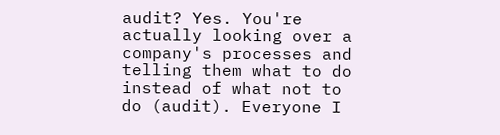audit? Yes. You're actually looking over a company's processes and telling them what to do instead of what not to do (audit). Everyone I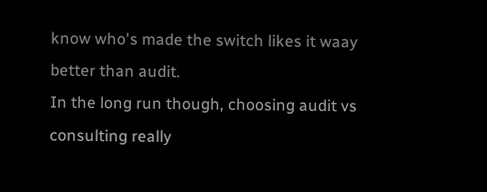know who's made the switch likes it waay better than audit.
In the long run though, choosing audit vs consulting really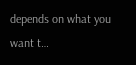depends on what you want t…